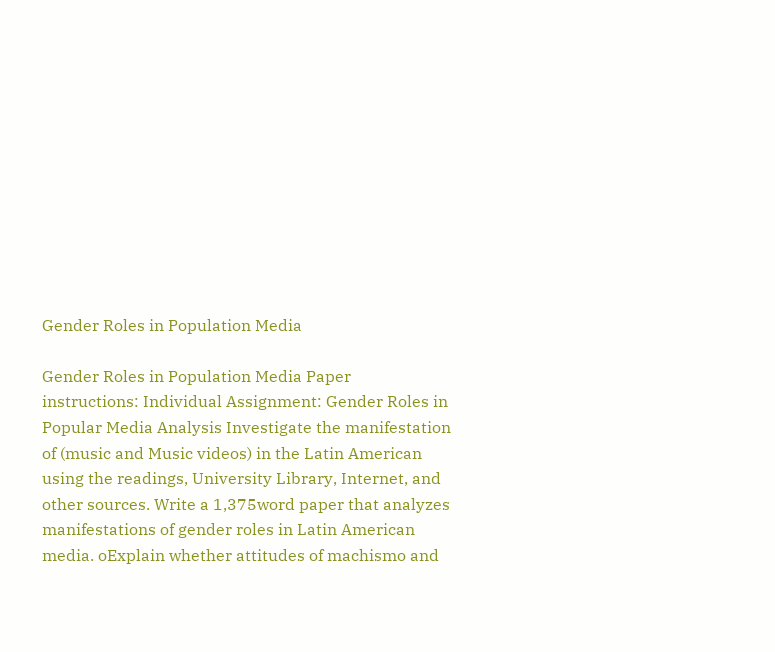Gender Roles in Population Media

Gender Roles in Population Media Paper instructions: Individual Assignment: Gender Roles in Popular Media Analysis Investigate the manifestation of (music and Music videos) in the Latin American using the readings, University Library, Internet, and other sources. Write a 1,375word paper that analyzes manifestations of gender roles in Latin American media. oExplain whether attitudes of machismo and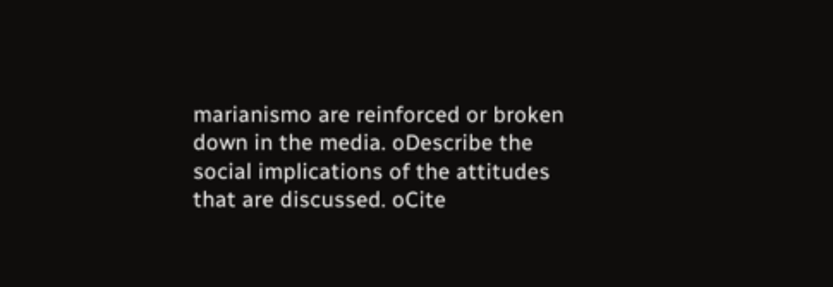marianismo are reinforced or broken down in the media. oDescribe the social implications of the attitudes that are discussed. oCite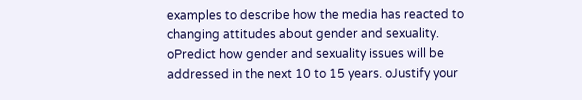examples to describe how the media has reacted to changing attitudes about gender and sexuality. oPredict how gender and sexuality issues will be addressed in the next 10 to 15 years. oJustify your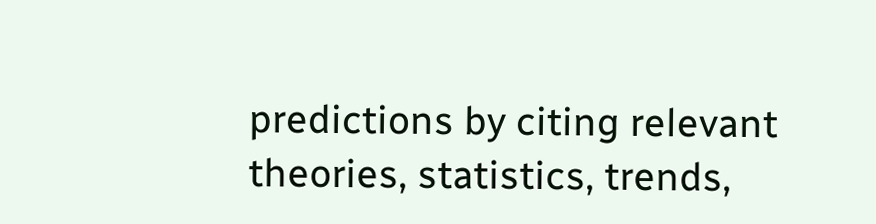predictions by citing relevant theories, statistics, trends,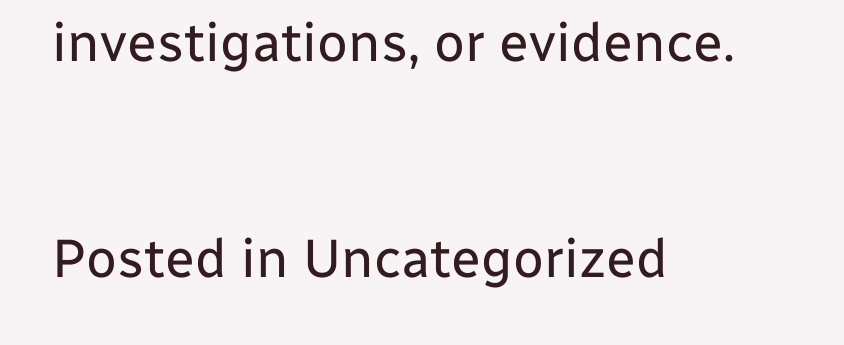investigations, or evidence.

Posted in Uncategorized